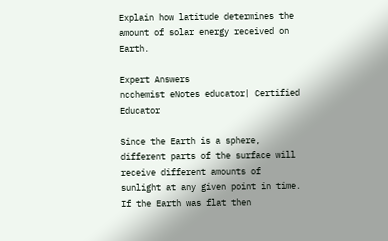Explain how latitude determines the amount of solar energy received on Earth.

Expert Answers
ncchemist eNotes educator| Certified Educator

Since the Earth is a sphere, different parts of the surface will receive different amounts of sunlight at any given point in time.  If the Earth was flat then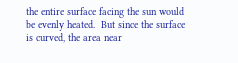the entire surface facing the sun would be evenly heated.  But since the surface is curved, the area near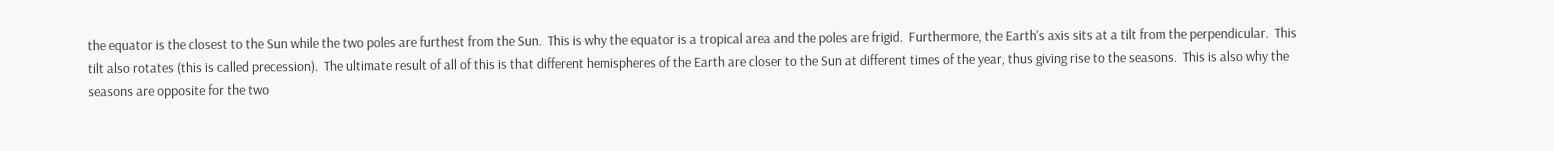the equator is the closest to the Sun while the two poles are furthest from the Sun.  This is why the equator is a tropical area and the poles are frigid.  Furthermore, the Earth's axis sits at a tilt from the perpendicular.  This tilt also rotates (this is called precession).  The ultimate result of all of this is that different hemispheres of the Earth are closer to the Sun at different times of the year, thus giving rise to the seasons.  This is also why the seasons are opposite for the two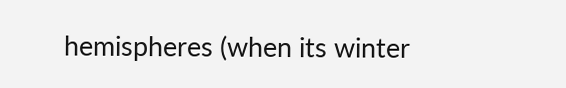hemispheres (when its winter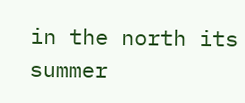in the north its summer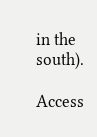in the south).

Access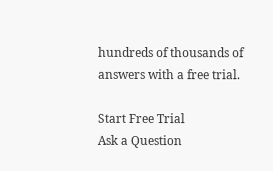hundreds of thousands of answers with a free trial.

Start Free Trial
Ask a Question